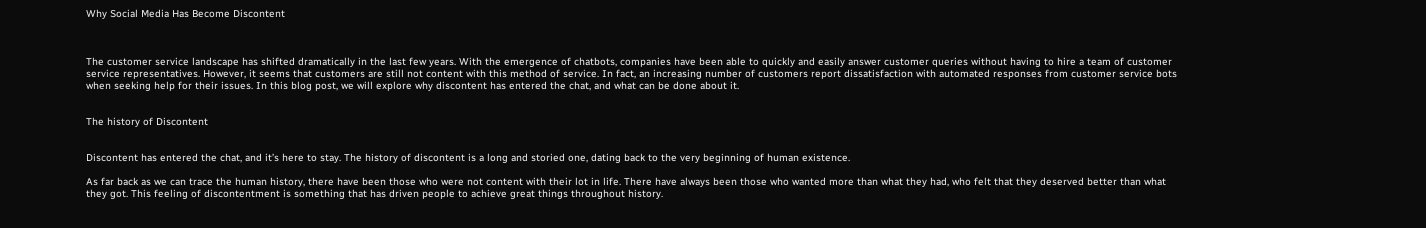Why Social Media Has Become Discontent



The customer service landscape has shifted dramatically in the last few years. With the emergence of chatbots, companies have been able to quickly and easily answer customer queries without having to hire a team of customer service representatives. However, it seems that customers are still not content with this method of service. In fact, an increasing number of customers report dissatisfaction with automated responses from customer service bots when seeking help for their issues. In this blog post, we will explore why discontent has entered the chat, and what can be done about it.


The history of Discontent


Discontent has entered the chat, and it’s here to stay. The history of discontent is a long and storied one, dating back to the very beginning of human existence.

As far back as we can trace the human history, there have been those who were not content with their lot in life. There have always been those who wanted more than what they had, who felt that they deserved better than what they got. This feeling of discontentment is something that has driven people to achieve great things throughout history.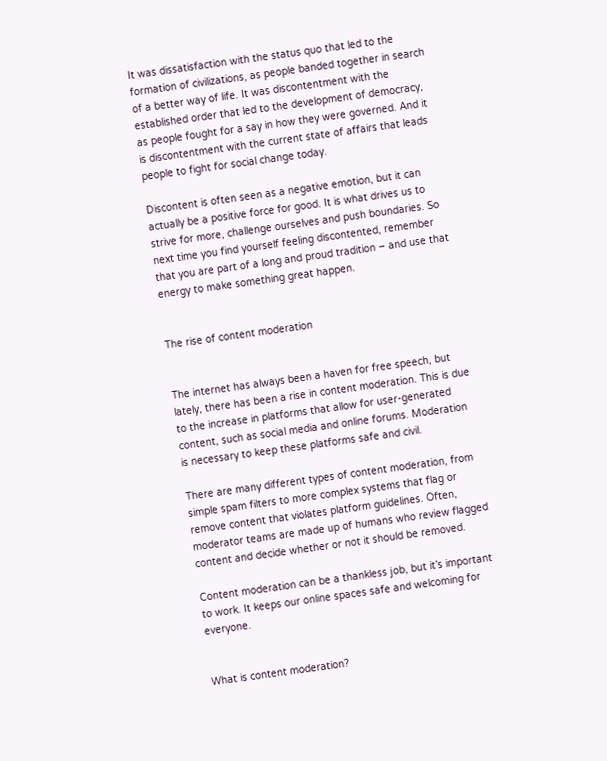It was dissatisfaction with the status quo that led to the formation of civilizations, as people banded together in search of a better way of life. It was discontentment with the established order that led to the development of democracy, as people fought for a say in how they were governed. And it is discontentment with the current state of affairs that leads people to fight for social change today.

Discontent is often seen as a negative emotion, but it can actually be a positive force for good. It is what drives us to strive for more, challenge ourselves and push boundaries. So next time you find yourself feeling discontented, remember that you are part of a long and proud tradition – and use that energy to make something great happen.


The rise of content moderation


The internet has always been a haven for free speech, but lately, there has been a rise in content moderation. This is due to the increase in platforms that allow for user-generated content, such as social media and online forums. Moderation is necessary to keep these platforms safe and civil.

There are many different types of content moderation, from simple spam filters to more complex systems that flag or remove content that violates platform guidelines. Often, moderator teams are made up of humans who review flagged content and decide whether or not it should be removed.

Content moderation can be a thankless job, but it’s important to work. It keeps our online spaces safe and welcoming for everyone.


What is content moderation?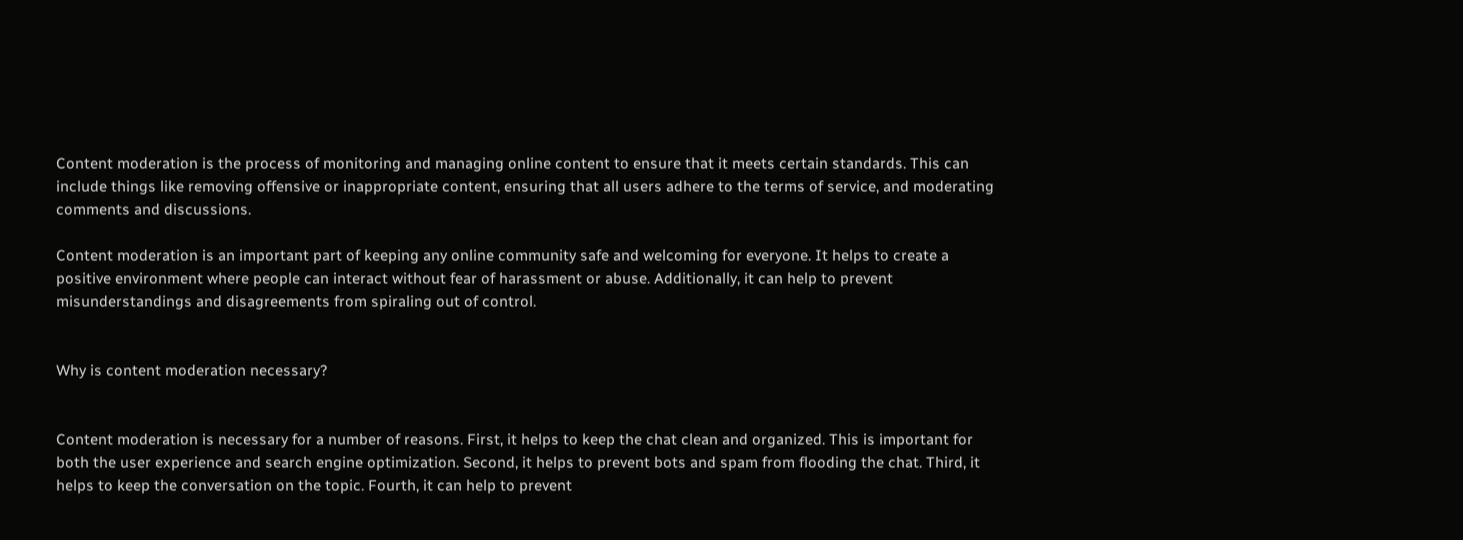Content moderation is the process of monitoring and managing online content to ensure that it meets certain standards. This can include things like removing offensive or inappropriate content, ensuring that all users adhere to the terms of service, and moderating comments and discussions.

Content moderation is an important part of keeping any online community safe and welcoming for everyone. It helps to create a positive environment where people can interact without fear of harassment or abuse. Additionally, it can help to prevent misunderstandings and disagreements from spiraling out of control.


Why is content moderation necessary?


Content moderation is necessary for a number of reasons. First, it helps to keep the chat clean and organized. This is important for both the user experience and search engine optimization. Second, it helps to prevent bots and spam from flooding the chat. Third, it helps to keep the conversation on the topic. Fourth, it can help to prevent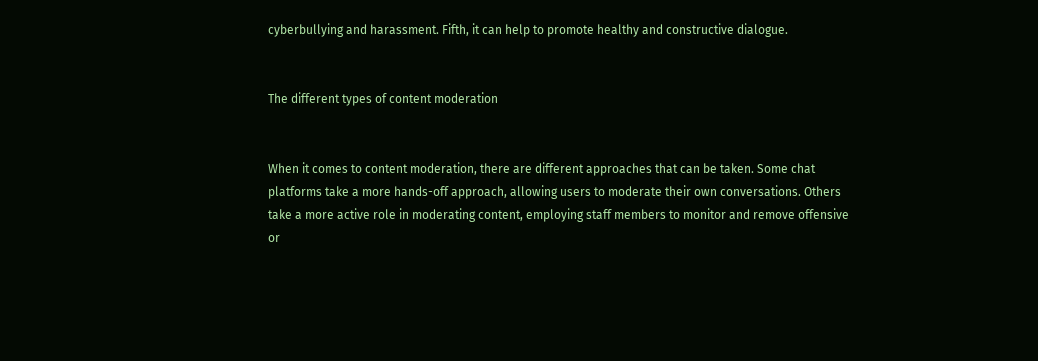cyberbullying and harassment. Fifth, it can help to promote healthy and constructive dialogue.


The different types of content moderation


When it comes to content moderation, there are different approaches that can be taken. Some chat platforms take a more hands-off approach, allowing users to moderate their own conversations. Others take a more active role in moderating content, employing staff members to monitor and remove offensive or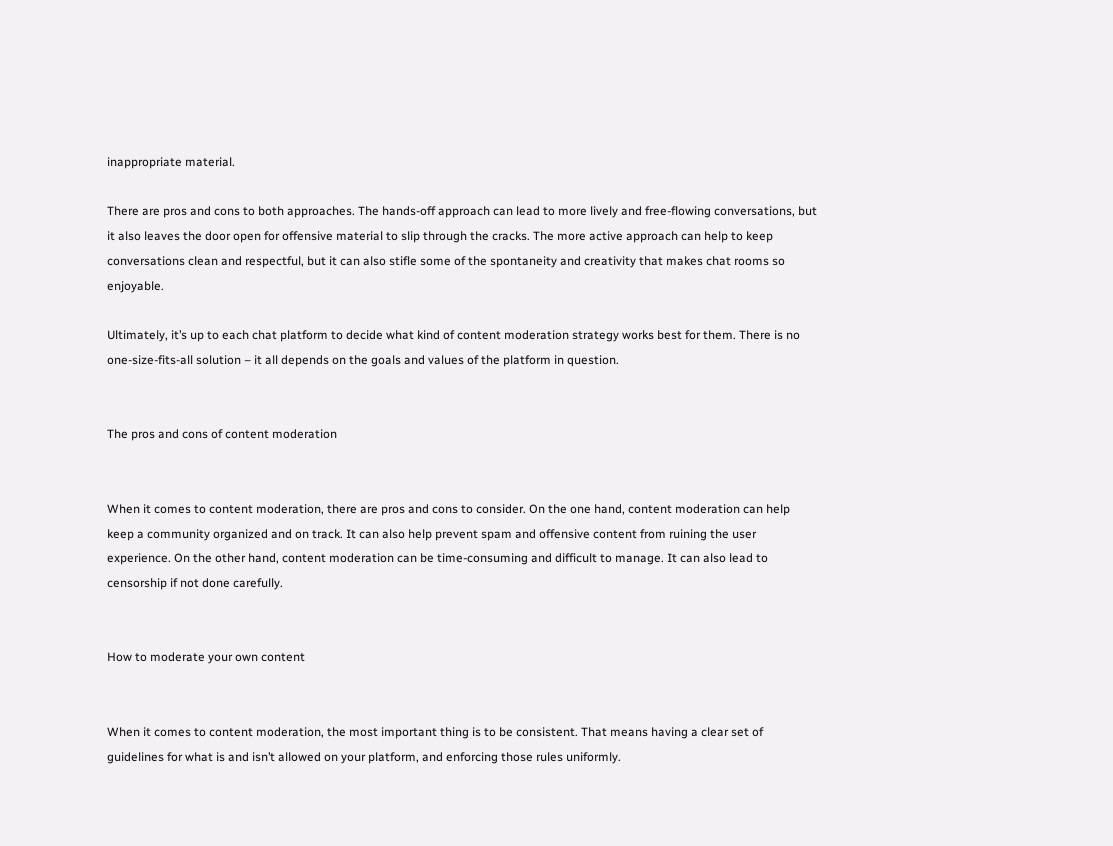inappropriate material.

There are pros and cons to both approaches. The hands-off approach can lead to more lively and free-flowing conversations, but it also leaves the door open for offensive material to slip through the cracks. The more active approach can help to keep conversations clean and respectful, but it can also stifle some of the spontaneity and creativity that makes chat rooms so enjoyable.

Ultimately, it’s up to each chat platform to decide what kind of content moderation strategy works best for them. There is no one-size-fits-all solution – it all depends on the goals and values of the platform in question.


The pros and cons of content moderation


When it comes to content moderation, there are pros and cons to consider. On the one hand, content moderation can help keep a community organized and on track. It can also help prevent spam and offensive content from ruining the user experience. On the other hand, content moderation can be time-consuming and difficult to manage. It can also lead to censorship if not done carefully.


How to moderate your own content


When it comes to content moderation, the most important thing is to be consistent. That means having a clear set of guidelines for what is and isn’t allowed on your platform, and enforcing those rules uniformly.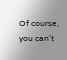Of course, you can’t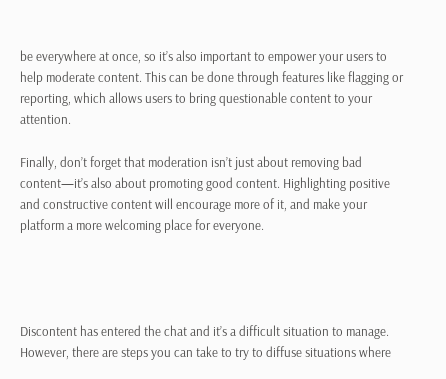be everywhere at once, so it’s also important to empower your users to help moderate content. This can be done through features like flagging or reporting, which allows users to bring questionable content to your attention.

Finally, don’t forget that moderation isn’t just about removing bad content—it’s also about promoting good content. Highlighting positive and constructive content will encourage more of it, and make your platform a more welcoming place for everyone.




Discontent has entered the chat and it’s a difficult situation to manage. However, there are steps you can take to try to diffuse situations where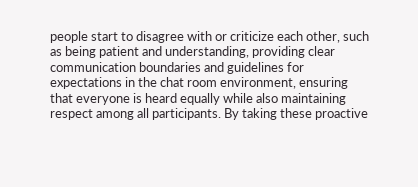people start to disagree with or criticize each other, such as being patient and understanding, providing clear communication boundaries and guidelines for expectations in the chat room environment, ensuring that everyone is heard equally while also maintaining respect among all participants. By taking these proactive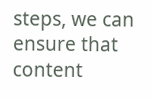steps, we can ensure that content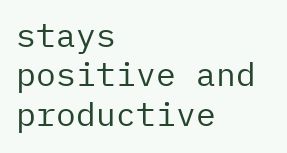stays positive and productive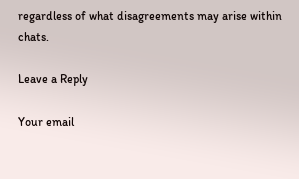regardless of what disagreements may arise within chats.

Leave a Reply

Your email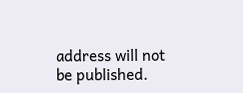address will not be published.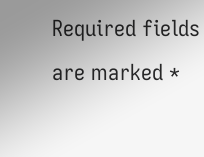Required fields are marked *